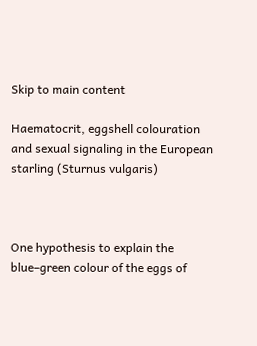Skip to main content

Haematocrit, eggshell colouration and sexual signaling in the European starling (Sturnus vulgaris)



One hypothesis to explain the blue–green colour of the eggs of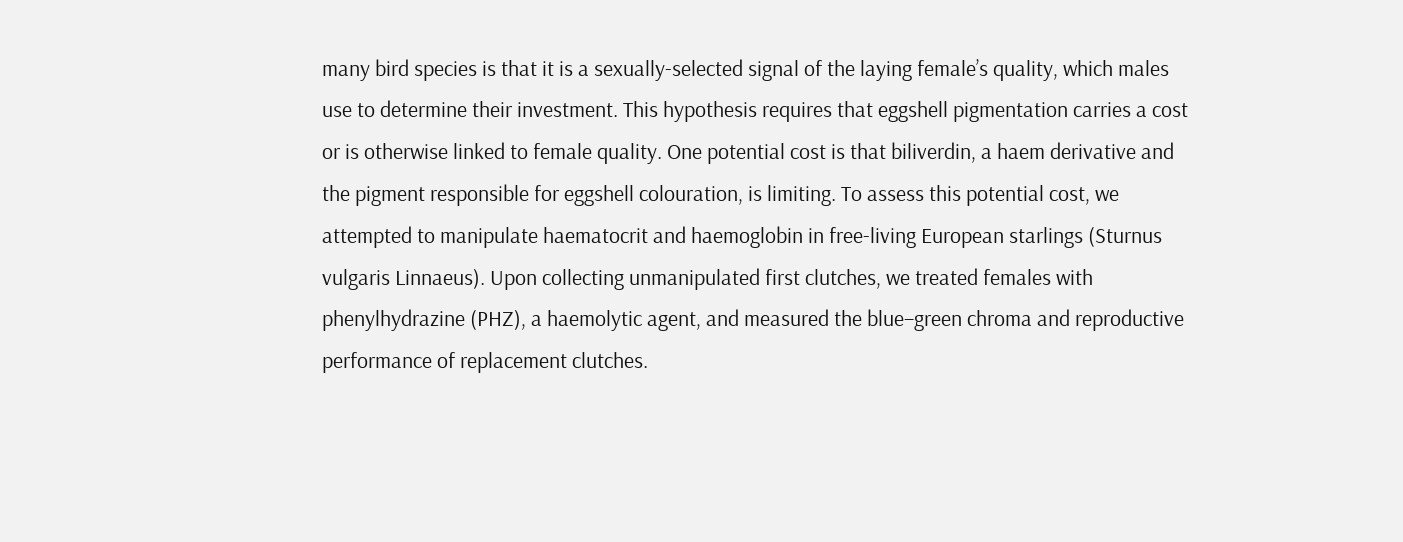many bird species is that it is a sexually-selected signal of the laying female’s quality, which males use to determine their investment. This hypothesis requires that eggshell pigmentation carries a cost or is otherwise linked to female quality. One potential cost is that biliverdin, a haem derivative and the pigment responsible for eggshell colouration, is limiting. To assess this potential cost, we attempted to manipulate haematocrit and haemoglobin in free-living European starlings (Sturnus vulgaris Linnaeus). Upon collecting unmanipulated first clutches, we treated females with phenylhydrazine (PHZ), a haemolytic agent, and measured the blue–green chroma and reproductive performance of replacement clutches.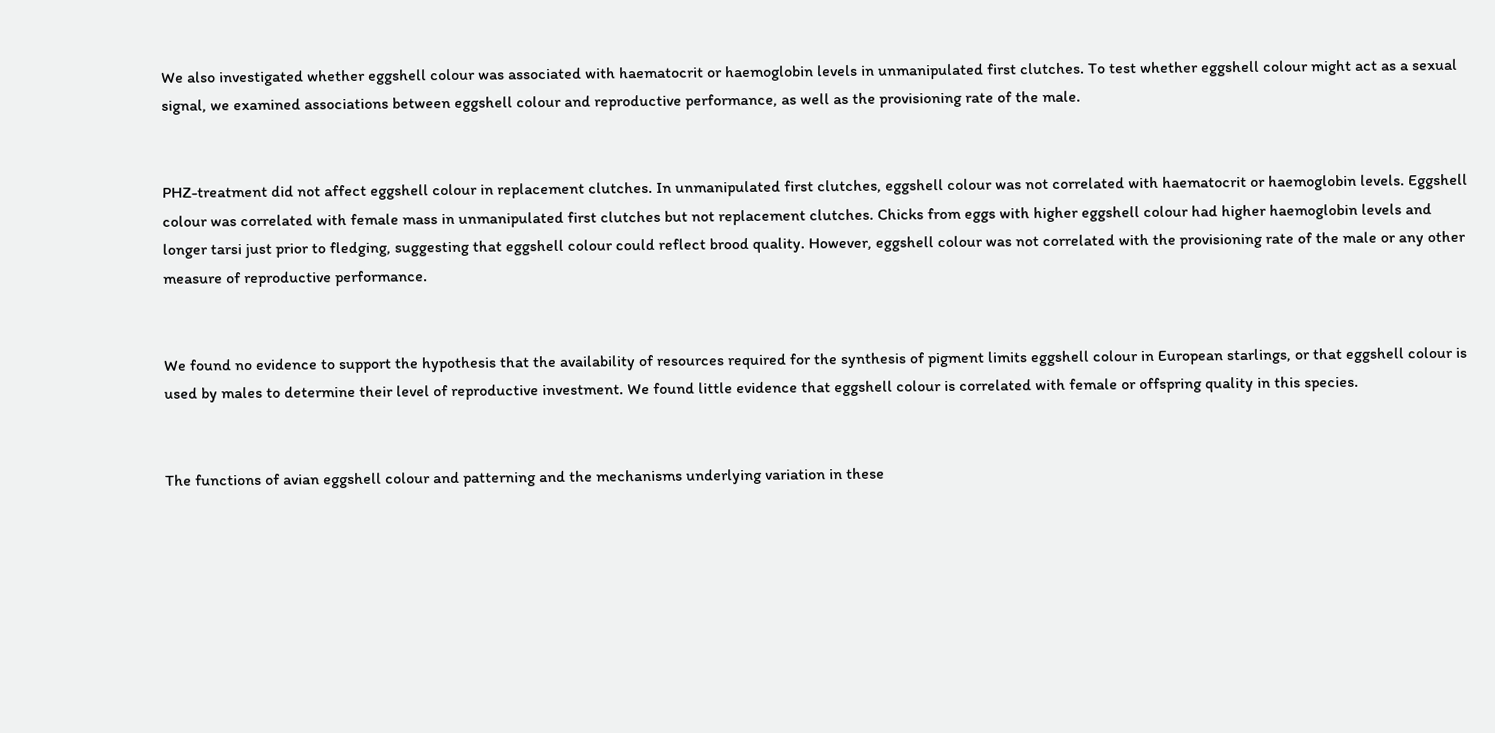We also investigated whether eggshell colour was associated with haematocrit or haemoglobin levels in unmanipulated first clutches. To test whether eggshell colour might act as a sexual signal, we examined associations between eggshell colour and reproductive performance, as well as the provisioning rate of the male.


PHZ-treatment did not affect eggshell colour in replacement clutches. In unmanipulated first clutches, eggshell colour was not correlated with haematocrit or haemoglobin levels. Eggshell colour was correlated with female mass in unmanipulated first clutches but not replacement clutches. Chicks from eggs with higher eggshell colour had higher haemoglobin levels and longer tarsi just prior to fledging, suggesting that eggshell colour could reflect brood quality. However, eggshell colour was not correlated with the provisioning rate of the male or any other measure of reproductive performance.


We found no evidence to support the hypothesis that the availability of resources required for the synthesis of pigment limits eggshell colour in European starlings, or that eggshell colour is used by males to determine their level of reproductive investment. We found little evidence that eggshell colour is correlated with female or offspring quality in this species.


The functions of avian eggshell colour and patterning and the mechanisms underlying variation in these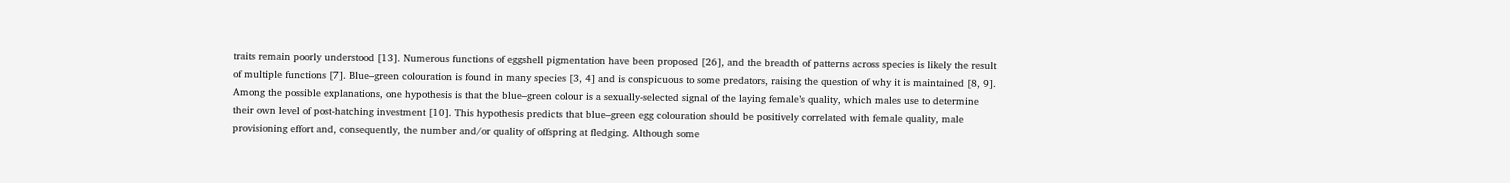traits remain poorly understood [13]. Numerous functions of eggshell pigmentation have been proposed [26], and the breadth of patterns across species is likely the result of multiple functions [7]. Blue–green colouration is found in many species [3, 4] and is conspicuous to some predators, raising the question of why it is maintained [8, 9]. Among the possible explanations, one hypothesis is that the blue–green colour is a sexually-selected signal of the laying female’s quality, which males use to determine their own level of post-hatching investment [10]. This hypothesis predicts that blue–green egg colouration should be positively correlated with female quality, male provisioning effort and, consequently, the number and/or quality of offspring at fledging. Although some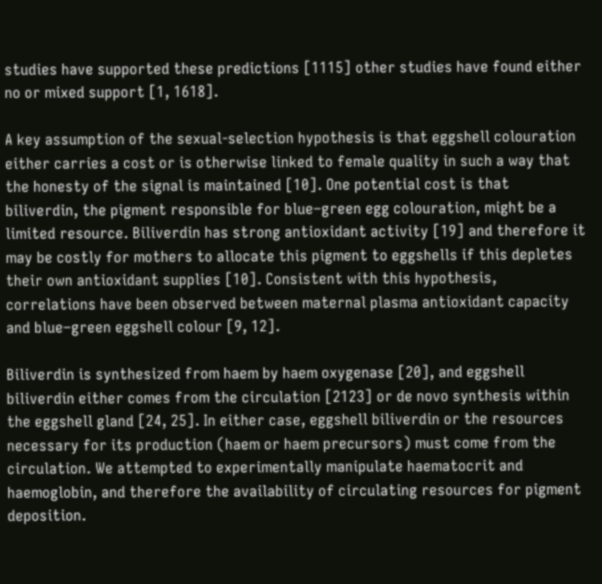studies have supported these predictions [1115] other studies have found either no or mixed support [1, 1618].

A key assumption of the sexual-selection hypothesis is that eggshell colouration either carries a cost or is otherwise linked to female quality in such a way that the honesty of the signal is maintained [10]. One potential cost is that biliverdin, the pigment responsible for blue–green egg colouration, might be a limited resource. Biliverdin has strong antioxidant activity [19] and therefore it may be costly for mothers to allocate this pigment to eggshells if this depletes their own antioxidant supplies [10]. Consistent with this hypothesis, correlations have been observed between maternal plasma antioxidant capacity and blue–green eggshell colour [9, 12].

Biliverdin is synthesized from haem by haem oxygenase [20], and eggshell biliverdin either comes from the circulation [2123] or de novo synthesis within the eggshell gland [24, 25]. In either case, eggshell biliverdin or the resources necessary for its production (haem or haem precursors) must come from the circulation. We attempted to experimentally manipulate haematocrit and haemoglobin, and therefore the availability of circulating resources for pigment deposition.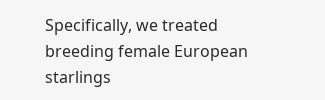Specifically, we treated breeding female European starlings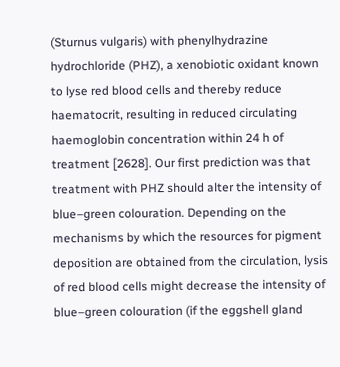(Sturnus vulgaris) with phenylhydrazine hydrochloride (PHZ), a xenobiotic oxidant known to lyse red blood cells and thereby reduce haematocrit, resulting in reduced circulating haemoglobin concentration within 24 h of treatment [2628]. Our first prediction was that treatment with PHZ should alter the intensity of blue–green colouration. Depending on the mechanisms by which the resources for pigment deposition are obtained from the circulation, lysis of red blood cells might decrease the intensity of blue–green colouration (if the eggshell gland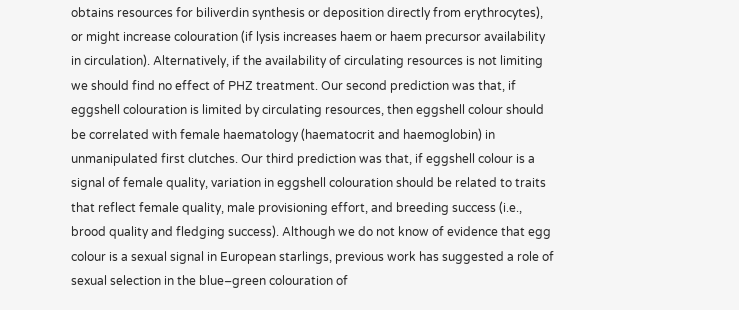obtains resources for biliverdin synthesis or deposition directly from erythrocytes), or might increase colouration (if lysis increases haem or haem precursor availability in circulation). Alternatively, if the availability of circulating resources is not limiting we should find no effect of PHZ treatment. Our second prediction was that, if eggshell colouration is limited by circulating resources, then eggshell colour should be correlated with female haematology (haematocrit and haemoglobin) in unmanipulated first clutches. Our third prediction was that, if eggshell colour is a signal of female quality, variation in eggshell colouration should be related to traits that reflect female quality, male provisioning effort, and breeding success (i.e., brood quality and fledging success). Although we do not know of evidence that egg colour is a sexual signal in European starlings, previous work has suggested a role of sexual selection in the blue–green colouration of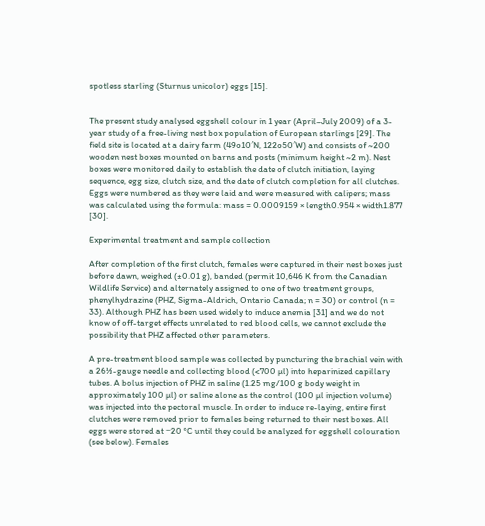spotless starling (Sturnus unicolor) eggs [15].


The present study analysed eggshell colour in 1 year (April–July 2009) of a 3-year study of a free-living nest box population of European starlings [29]. The field site is located at a dairy farm (49o10′N, 122o50′W) and consists of ~200 wooden nest boxes mounted on barns and posts (minimum height ~2 m). Nest boxes were monitored daily to establish the date of clutch initiation, laying sequence, egg size, clutch size, and the date of clutch completion for all clutches. Eggs were numbered as they were laid and were measured with calipers; mass was calculated using the formula: mass = 0.0009159 × length0.954 × width1.877 [30].

Experimental treatment and sample collection

After completion of the first clutch, females were captured in their nest boxes just before dawn, weighed (±0.01 g), banded (permit 10,646 K from the Canadian Wildlife Service) and alternately assigned to one of two treatment groups, phenylhydrazine (PHZ, Sigma-Aldrich, Ontario Canada; n = 30) or control (n = 33). Although PHZ has been used widely to induce anemia [31] and we do not know of off-target effects unrelated to red blood cells, we cannot exclude the possibility that PHZ affected other parameters.

A pre-treatment blood sample was collected by puncturing the brachial vein with a 26½-gauge needle and collecting blood (<700 µl) into heparinized capillary tubes. A bolus injection of PHZ in saline (1.25 mg/100 g body weight in approximately 100 µl) or saline alone as the control (100 µl injection volume) was injected into the pectoral muscle. In order to induce re-laying, entire first clutches were removed prior to females being returned to their nest boxes. All eggs were stored at −20 °C until they could be analyzed for eggshell colouration (see below). Females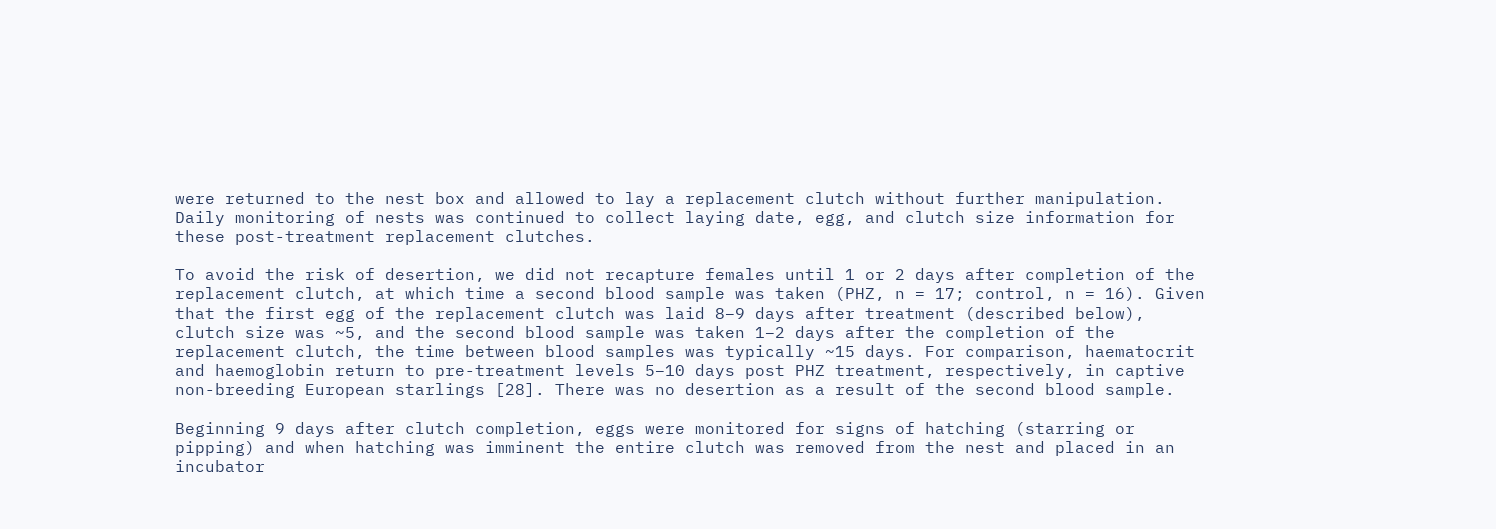were returned to the nest box and allowed to lay a replacement clutch without further manipulation. Daily monitoring of nests was continued to collect laying date, egg, and clutch size information for these post-treatment replacement clutches.

To avoid the risk of desertion, we did not recapture females until 1 or 2 days after completion of the replacement clutch, at which time a second blood sample was taken (PHZ, n = 17; control, n = 16). Given that the first egg of the replacement clutch was laid 8–9 days after treatment (described below), clutch size was ~5, and the second blood sample was taken 1–2 days after the completion of the replacement clutch, the time between blood samples was typically ~15 days. For comparison, haematocrit and haemoglobin return to pre-treatment levels 5–10 days post PHZ treatment, respectively, in captive non-breeding European starlings [28]. There was no desertion as a result of the second blood sample.

Beginning 9 days after clutch completion, eggs were monitored for signs of hatching (starring or pipping) and when hatching was imminent the entire clutch was removed from the nest and placed in an incubator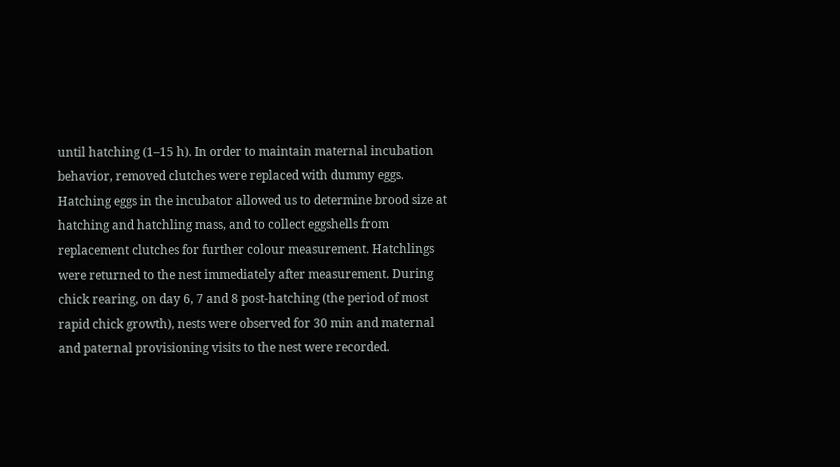until hatching (1–15 h). In order to maintain maternal incubation behavior, removed clutches were replaced with dummy eggs. Hatching eggs in the incubator allowed us to determine brood size at hatching and hatchling mass, and to collect eggshells from replacement clutches for further colour measurement. Hatchlings were returned to the nest immediately after measurement. During chick rearing, on day 6, 7 and 8 post-hatching (the period of most rapid chick growth), nests were observed for 30 min and maternal and paternal provisioning visits to the nest were recorded.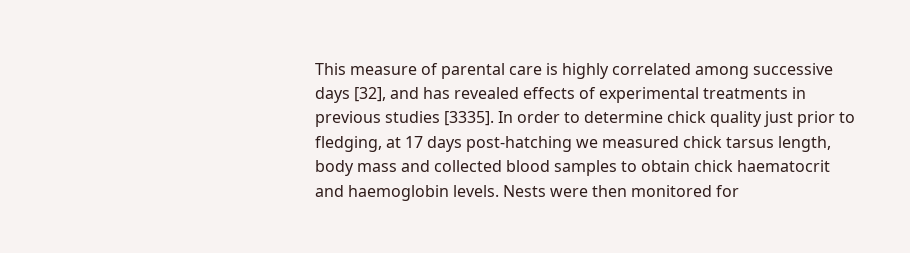This measure of parental care is highly correlated among successive days [32], and has revealed effects of experimental treatments in previous studies [3335]. In order to determine chick quality just prior to fledging, at 17 days post-hatching we measured chick tarsus length, body mass and collected blood samples to obtain chick haematocrit and haemoglobin levels. Nests were then monitored for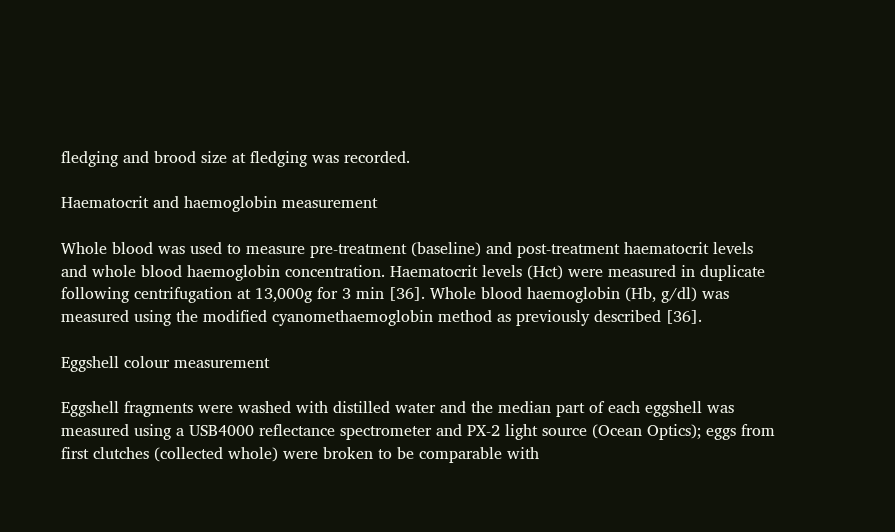fledging and brood size at fledging was recorded.

Haematocrit and haemoglobin measurement

Whole blood was used to measure pre-treatment (baseline) and post-treatment haematocrit levels and whole blood haemoglobin concentration. Haematocrit levels (Hct) were measured in duplicate following centrifugation at 13,000g for 3 min [36]. Whole blood haemoglobin (Hb, g/dl) was measured using the modified cyanomethaemoglobin method as previously described [36].

Eggshell colour measurement

Eggshell fragments were washed with distilled water and the median part of each eggshell was measured using a USB4000 reflectance spectrometer and PX-2 light source (Ocean Optics); eggs from first clutches (collected whole) were broken to be comparable with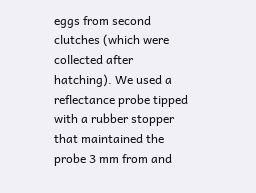eggs from second clutches (which were collected after hatching). We used a reflectance probe tipped with a rubber stopper that maintained the probe 3 mm from and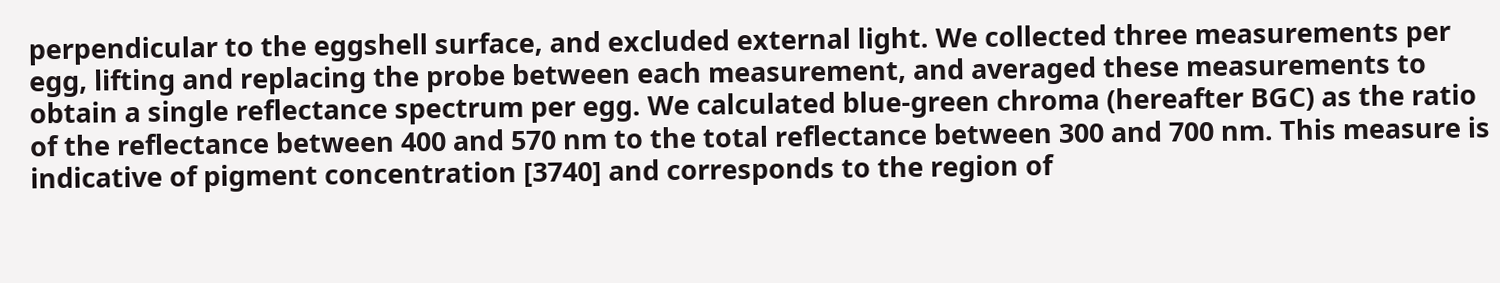perpendicular to the eggshell surface, and excluded external light. We collected three measurements per egg, lifting and replacing the probe between each measurement, and averaged these measurements to obtain a single reflectance spectrum per egg. We calculated blue-green chroma (hereafter BGC) as the ratio of the reflectance between 400 and 570 nm to the total reflectance between 300 and 700 nm. This measure is indicative of pigment concentration [3740] and corresponds to the region of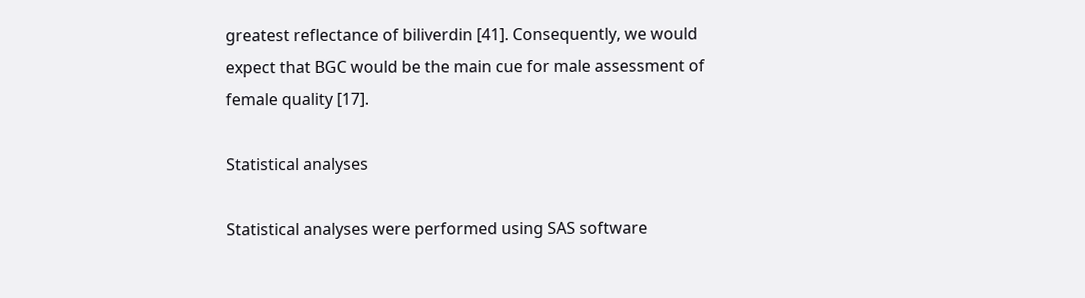greatest reflectance of biliverdin [41]. Consequently, we would expect that BGC would be the main cue for male assessment of female quality [17].

Statistical analyses

Statistical analyses were performed using SAS software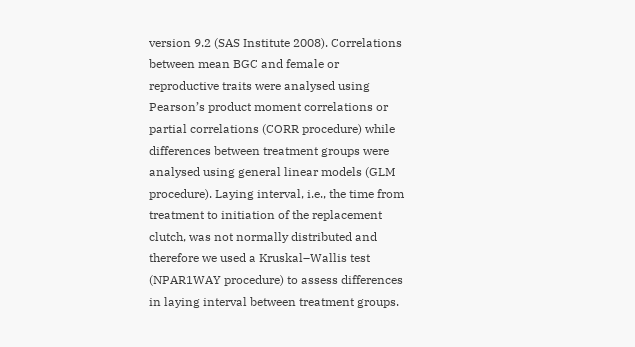version 9.2 (SAS Institute 2008). Correlations between mean BGC and female or reproductive traits were analysed using Pearson’s product moment correlations or partial correlations (CORR procedure) while differences between treatment groups were analysed using general linear models (GLM procedure). Laying interval, i.e., the time from treatment to initiation of the replacement clutch, was not normally distributed and therefore we used a Kruskal–Wallis test (NPAR1WAY procedure) to assess differences in laying interval between treatment groups.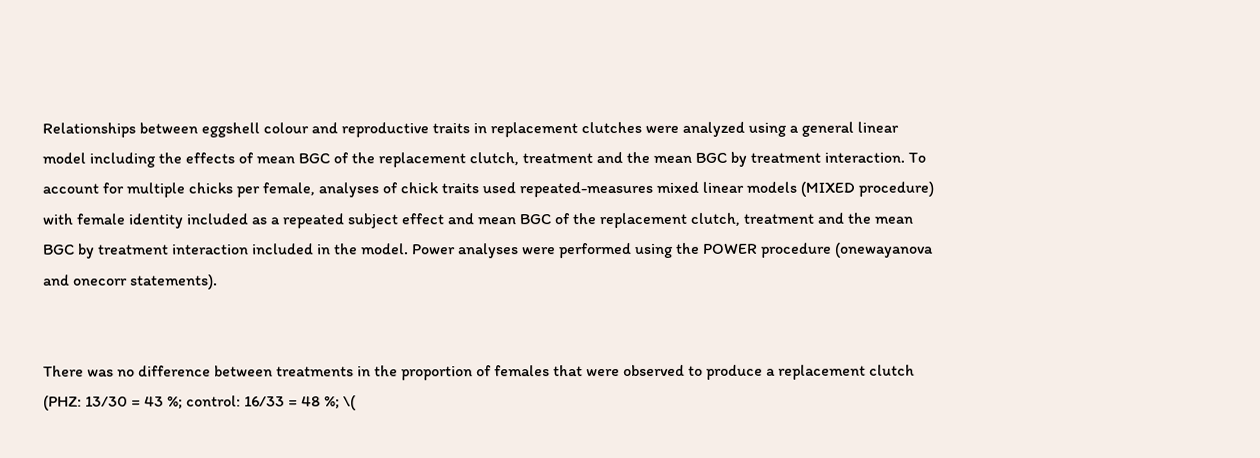Relationships between eggshell colour and reproductive traits in replacement clutches were analyzed using a general linear model including the effects of mean BGC of the replacement clutch, treatment and the mean BGC by treatment interaction. To account for multiple chicks per female, analyses of chick traits used repeated-measures mixed linear models (MIXED procedure) with female identity included as a repeated subject effect and mean BGC of the replacement clutch, treatment and the mean BGC by treatment interaction included in the model. Power analyses were performed using the POWER procedure (onewayanova and onecorr statements).


There was no difference between treatments in the proportion of females that were observed to produce a replacement clutch (PHZ: 13/30 = 43 %; control: 16/33 = 48 %; \(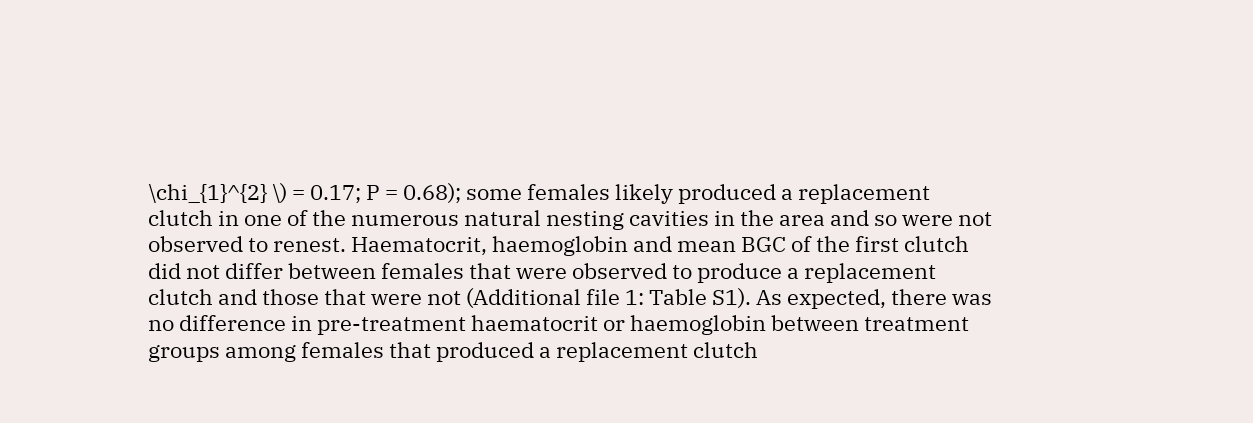\chi_{1}^{2} \) = 0.17; P = 0.68); some females likely produced a replacement clutch in one of the numerous natural nesting cavities in the area and so were not observed to renest. Haematocrit, haemoglobin and mean BGC of the first clutch did not differ between females that were observed to produce a replacement clutch and those that were not (Additional file 1: Table S1). As expected, there was no difference in pre-treatment haematocrit or haemoglobin between treatment groups among females that produced a replacement clutch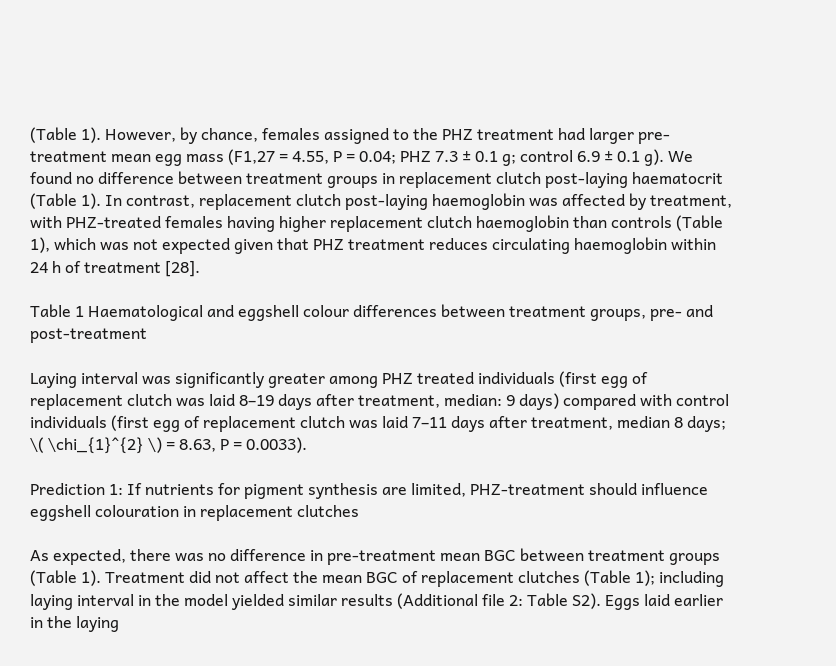(Table 1). However, by chance, females assigned to the PHZ treatment had larger pre-treatment mean egg mass (F1,27 = 4.55, P = 0.04; PHZ 7.3 ± 0.1 g; control 6.9 ± 0.1 g). We found no difference between treatment groups in replacement clutch post-laying haematocrit (Table 1). In contrast, replacement clutch post-laying haemoglobin was affected by treatment, with PHZ-treated females having higher replacement clutch haemoglobin than controls (Table 1), which was not expected given that PHZ treatment reduces circulating haemoglobin within 24 h of treatment [28].

Table 1 Haematological and eggshell colour differences between treatment groups, pre- and post-treatment

Laying interval was significantly greater among PHZ treated individuals (first egg of replacement clutch was laid 8–19 days after treatment, median: 9 days) compared with control individuals (first egg of replacement clutch was laid 7–11 days after treatment, median 8 days; \( \chi_{1}^{2} \) = 8.63, P = 0.0033).

Prediction 1: If nutrients for pigment synthesis are limited, PHZ-treatment should influence eggshell colouration in replacement clutches

As expected, there was no difference in pre-treatment mean BGC between treatment groups (Table 1). Treatment did not affect the mean BGC of replacement clutches (Table 1); including laying interval in the model yielded similar results (Additional file 2: Table S2). Eggs laid earlier in the laying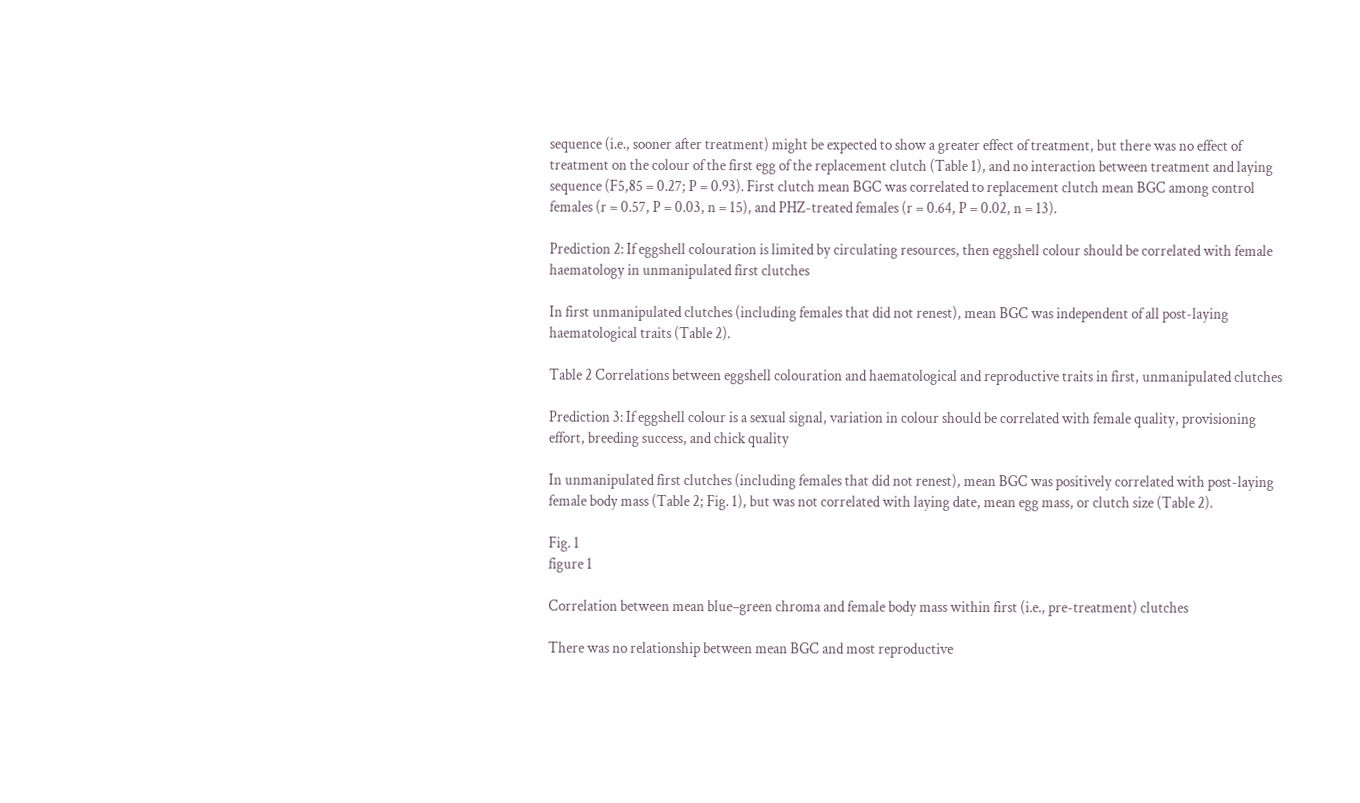sequence (i.e., sooner after treatment) might be expected to show a greater effect of treatment, but there was no effect of treatment on the colour of the first egg of the replacement clutch (Table 1), and no interaction between treatment and laying sequence (F5,85 = 0.27; P = 0.93). First clutch mean BGC was correlated to replacement clutch mean BGC among control females (r = 0.57, P = 0.03, n = 15), and PHZ-treated females (r = 0.64, P = 0.02, n = 13).

Prediction 2: If eggshell colouration is limited by circulating resources, then eggshell colour should be correlated with female haematology in unmanipulated first clutches

In first unmanipulated clutches (including females that did not renest), mean BGC was independent of all post-laying haematological traits (Table 2).

Table 2 Correlations between eggshell colouration and haematological and reproductive traits in first, unmanipulated clutches

Prediction 3: If eggshell colour is a sexual signal, variation in colour should be correlated with female quality, provisioning effort, breeding success, and chick quality

In unmanipulated first clutches (including females that did not renest), mean BGC was positively correlated with post-laying female body mass (Table 2; Fig. 1), but was not correlated with laying date, mean egg mass, or clutch size (Table 2).

Fig. 1
figure 1

Correlation between mean blue–green chroma and female body mass within first (i.e., pre-treatment) clutches

There was no relationship between mean BGC and most reproductive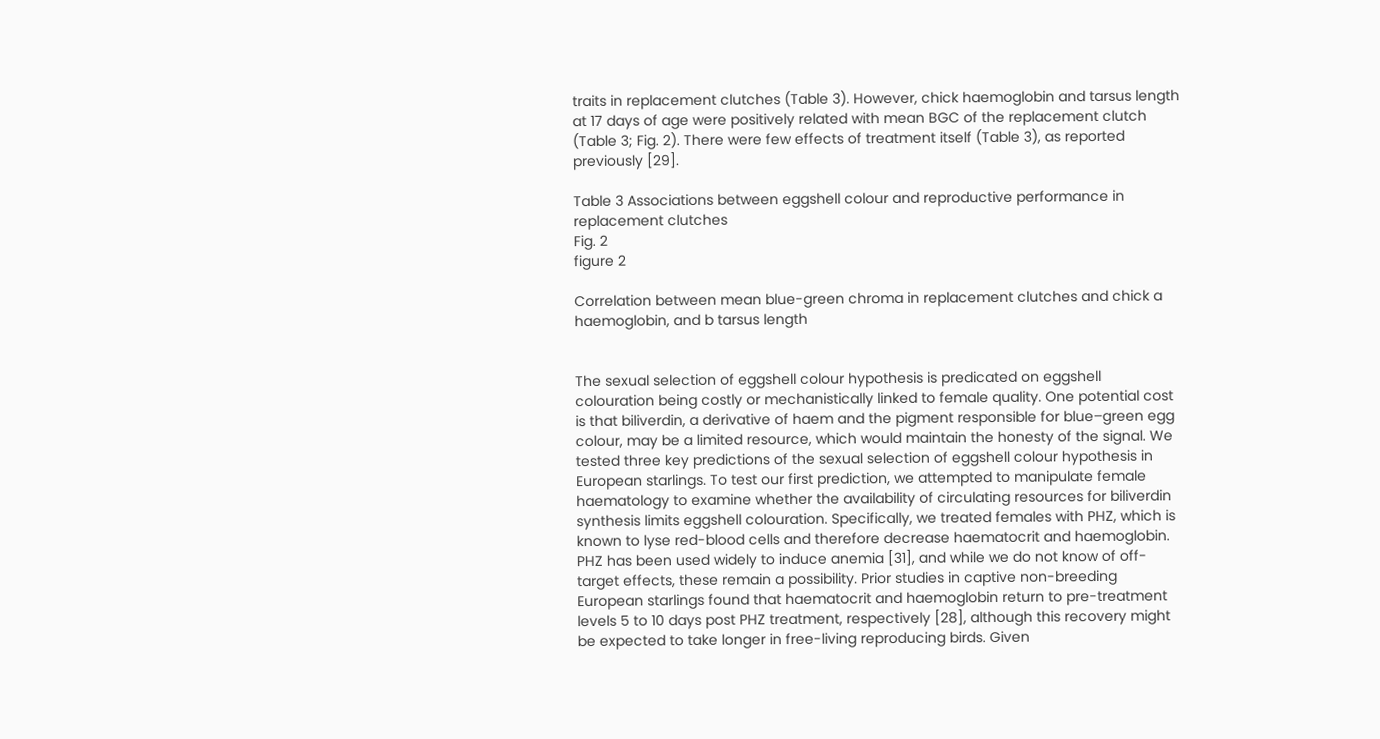traits in replacement clutches (Table 3). However, chick haemoglobin and tarsus length at 17 days of age were positively related with mean BGC of the replacement clutch (Table 3; Fig. 2). There were few effects of treatment itself (Table 3), as reported previously [29].

Table 3 Associations between eggshell colour and reproductive performance in replacement clutches
Fig. 2
figure 2

Correlation between mean blue-green chroma in replacement clutches and chick a haemoglobin, and b tarsus length


The sexual selection of eggshell colour hypothesis is predicated on eggshell colouration being costly or mechanistically linked to female quality. One potential cost is that biliverdin, a derivative of haem and the pigment responsible for blue–green egg colour, may be a limited resource, which would maintain the honesty of the signal. We tested three key predictions of the sexual selection of eggshell colour hypothesis in European starlings. To test our first prediction, we attempted to manipulate female haematology to examine whether the availability of circulating resources for biliverdin synthesis limits eggshell colouration. Specifically, we treated females with PHZ, which is known to lyse red-blood cells and therefore decrease haematocrit and haemoglobin. PHZ has been used widely to induce anemia [31], and while we do not know of off-target effects, these remain a possibility. Prior studies in captive non-breeding European starlings found that haematocrit and haemoglobin return to pre-treatment levels 5 to 10 days post PHZ treatment, respectively [28], although this recovery might be expected to take longer in free-living reproducing birds. Given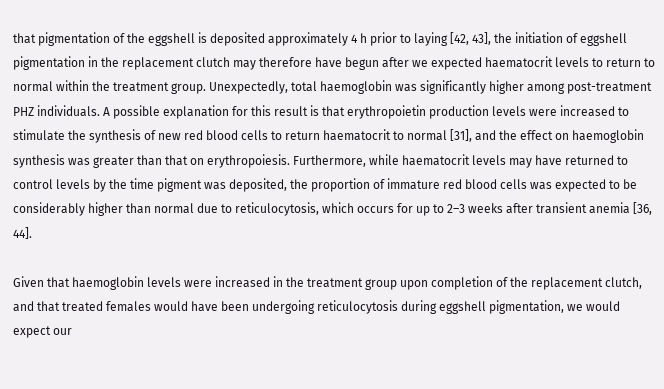that pigmentation of the eggshell is deposited approximately 4 h prior to laying [42, 43], the initiation of eggshell pigmentation in the replacement clutch may therefore have begun after we expected haematocrit levels to return to normal within the treatment group. Unexpectedly, total haemoglobin was significantly higher among post-treatment PHZ individuals. A possible explanation for this result is that erythropoietin production levels were increased to stimulate the synthesis of new red blood cells to return haematocrit to normal [31], and the effect on haemoglobin synthesis was greater than that on erythropoiesis. Furthermore, while haematocrit levels may have returned to control levels by the time pigment was deposited, the proportion of immature red blood cells was expected to be considerably higher than normal due to reticulocytosis, which occurs for up to 2–3 weeks after transient anemia [36, 44].

Given that haemoglobin levels were increased in the treatment group upon completion of the replacement clutch, and that treated females would have been undergoing reticulocytosis during eggshell pigmentation, we would expect our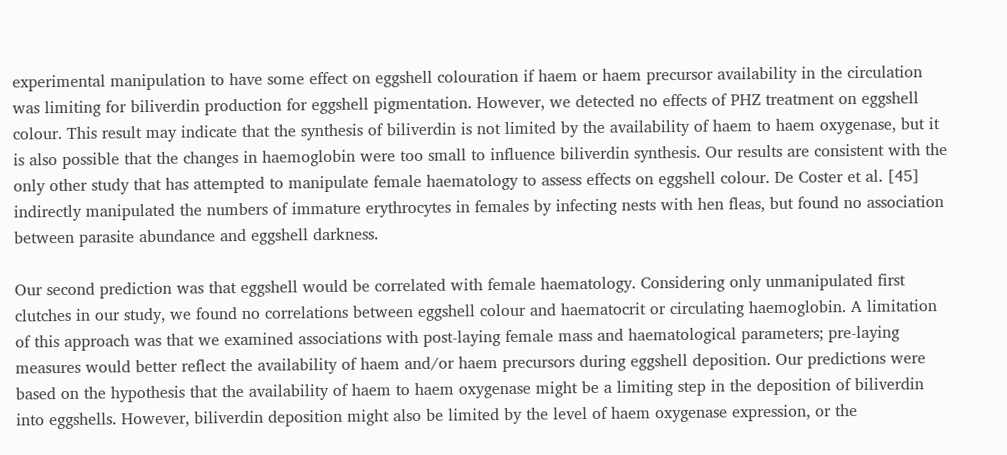experimental manipulation to have some effect on eggshell colouration if haem or haem precursor availability in the circulation was limiting for biliverdin production for eggshell pigmentation. However, we detected no effects of PHZ treatment on eggshell colour. This result may indicate that the synthesis of biliverdin is not limited by the availability of haem to haem oxygenase, but it is also possible that the changes in haemoglobin were too small to influence biliverdin synthesis. Our results are consistent with the only other study that has attempted to manipulate female haematology to assess effects on eggshell colour. De Coster et al. [45] indirectly manipulated the numbers of immature erythrocytes in females by infecting nests with hen fleas, but found no association between parasite abundance and eggshell darkness.

Our second prediction was that eggshell would be correlated with female haematology. Considering only unmanipulated first clutches in our study, we found no correlations between eggshell colour and haematocrit or circulating haemoglobin. A limitation of this approach was that we examined associations with post-laying female mass and haematological parameters; pre-laying measures would better reflect the availability of haem and/or haem precursors during eggshell deposition. Our predictions were based on the hypothesis that the availability of haem to haem oxygenase might be a limiting step in the deposition of biliverdin into eggshells. However, biliverdin deposition might also be limited by the level of haem oxygenase expression, or the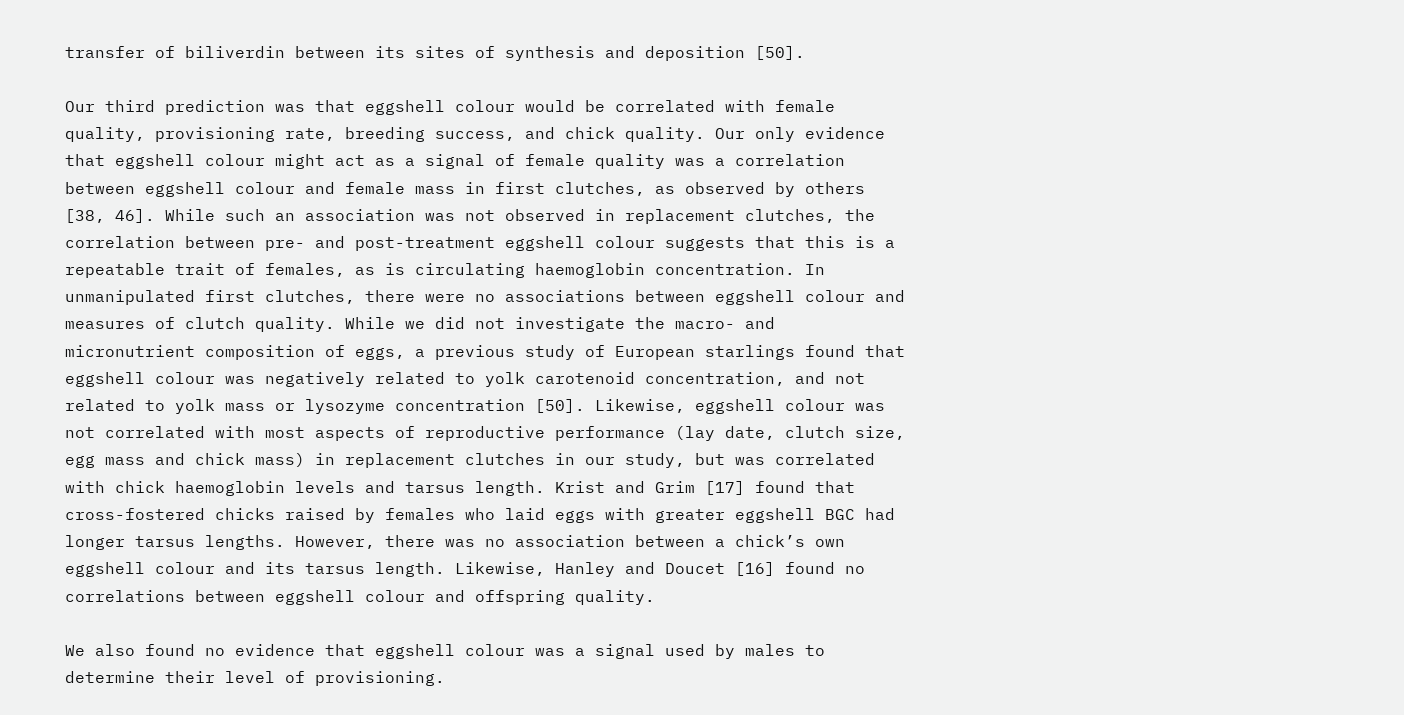transfer of biliverdin between its sites of synthesis and deposition [50].

Our third prediction was that eggshell colour would be correlated with female quality, provisioning rate, breeding success, and chick quality. Our only evidence that eggshell colour might act as a signal of female quality was a correlation between eggshell colour and female mass in first clutches, as observed by others [38, 46]. While such an association was not observed in replacement clutches, the correlation between pre- and post-treatment eggshell colour suggests that this is a repeatable trait of females, as is circulating haemoglobin concentration. In unmanipulated first clutches, there were no associations between eggshell colour and measures of clutch quality. While we did not investigate the macro- and micronutrient composition of eggs, a previous study of European starlings found that eggshell colour was negatively related to yolk carotenoid concentration, and not related to yolk mass or lysozyme concentration [50]. Likewise, eggshell colour was not correlated with most aspects of reproductive performance (lay date, clutch size, egg mass and chick mass) in replacement clutches in our study, but was correlated with chick haemoglobin levels and tarsus length. Krist and Grim [17] found that cross-fostered chicks raised by females who laid eggs with greater eggshell BGC had longer tarsus lengths. However, there was no association between a chick’s own eggshell colour and its tarsus length. Likewise, Hanley and Doucet [16] found no correlations between eggshell colour and offspring quality.

We also found no evidence that eggshell colour was a signal used by males to determine their level of provisioning.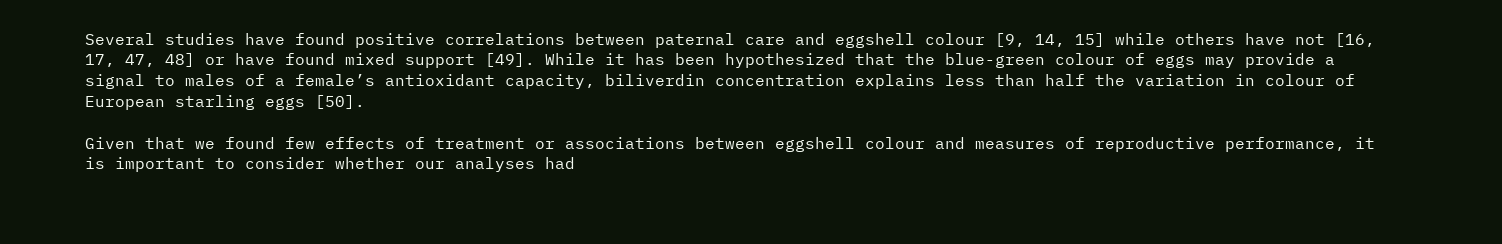Several studies have found positive correlations between paternal care and eggshell colour [9, 14, 15] while others have not [16, 17, 47, 48] or have found mixed support [49]. While it has been hypothesized that the blue-green colour of eggs may provide a signal to males of a female’s antioxidant capacity, biliverdin concentration explains less than half the variation in colour of European starling eggs [50].

Given that we found few effects of treatment or associations between eggshell colour and measures of reproductive performance, it is important to consider whether our analyses had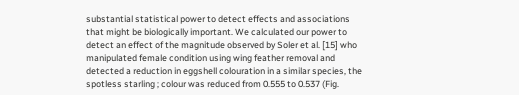substantial statistical power to detect effects and associations that might be biologically important. We calculated our power to detect an effect of the magnitude observed by Soler et al. [15] who manipulated female condition using wing feather removal and detected a reduction in eggshell colouration in a similar species, the spotless starling ; colour was reduced from 0.555 to 0.537 (Fig.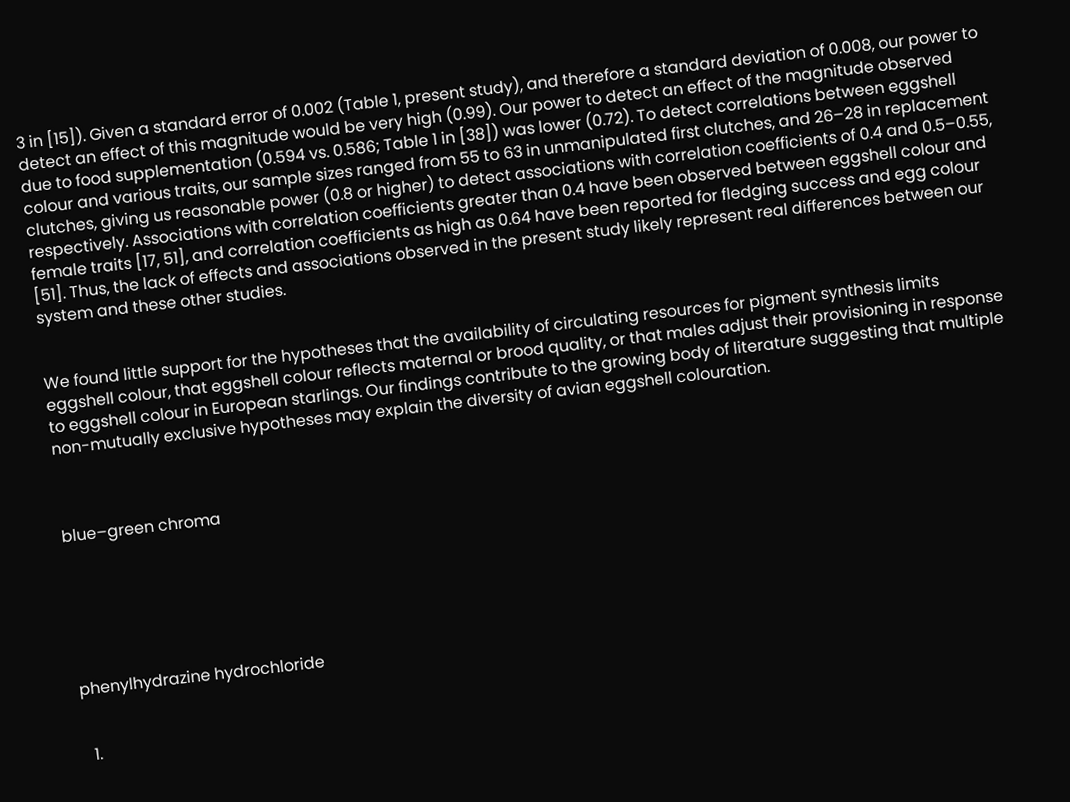3 in [15]). Given a standard error of 0.002 (Table 1, present study), and therefore a standard deviation of 0.008, our power to detect an effect of this magnitude would be very high (0.99). Our power to detect an effect of the magnitude observed due to food supplementation (0.594 vs. 0.586; Table 1 in [38]) was lower (0.72). To detect correlations between eggshell colour and various traits, our sample sizes ranged from 55 to 63 in unmanipulated first clutches, and 26–28 in replacement clutches, giving us reasonable power (0.8 or higher) to detect associations with correlation coefficients of 0.4 and 0.5–0.55, respectively. Associations with correlation coefficients greater than 0.4 have been observed between eggshell colour and female traits [17, 51], and correlation coefficients as high as 0.64 have been reported for fledging success and egg colour [51]. Thus, the lack of effects and associations observed in the present study likely represent real differences between our system and these other studies.


We found little support for the hypotheses that the availability of circulating resources for pigment synthesis limits eggshell colour, that eggshell colour reflects maternal or brood quality, or that males adjust their provisioning in response to eggshell colour in European starlings. Our findings contribute to the growing body of literature suggesting that multiple non-mutually exclusive hypotheses may explain the diversity of avian eggshell colouration.



blue–green chroma






phenylhydrazine hydrochloride


  1.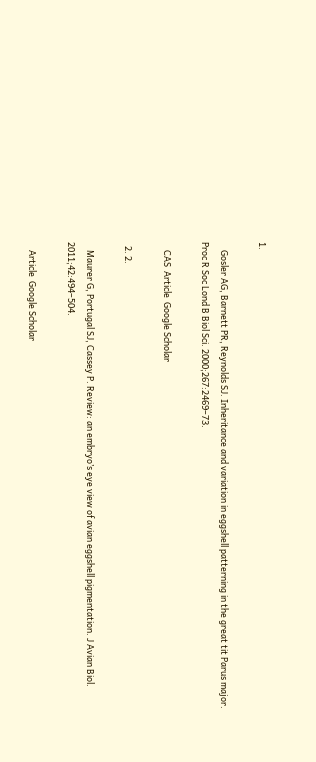1.

    Gosler AG, Barnett PR, Reynolds SJ. Inheritance and variation in eggshell patterning in the great tit Parus major. Proc R Soc Lond B Biol Sci. 2000;267:2469–73.

    CAS  Article  Google Scholar

  2. 2.

    Maurer G, Portugal SJ, Cassey P. Review: an embryo’s eye view of avian eggshell pigmentation. J Avian Biol. 2011;42:494–504.

    Article  Google Scholar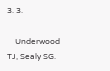3. 3.

    Underwood TJ, Sealy SG.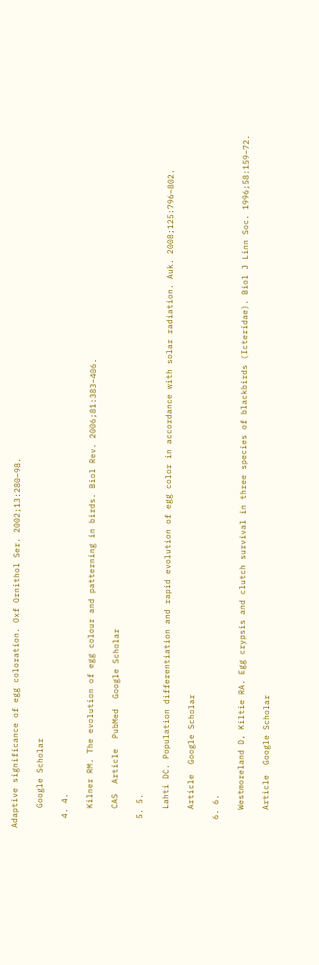Adaptive significance of egg coloration. Oxf Ornithol Ser. 2002;13:280–98.

    Google Scholar

  4. 4.

    Kilner RM. The evolution of egg colour and patterning in birds. Biol Rev. 2006;81:383–406.

    CAS  Article  PubMed  Google Scholar

  5. 5.

    Lahti DC. Population differentiation and rapid evolution of egg color in accordance with solar radiation. Auk. 2008;125:796–802.

    Article  Google Scholar

  6. 6.

    Westmoreland D, Kiltie RA. Egg crypsis and clutch survival in three species of blackbirds (Icteridae). Biol J Linn Soc. 1996;58:159–72.

    Article  Google Scholar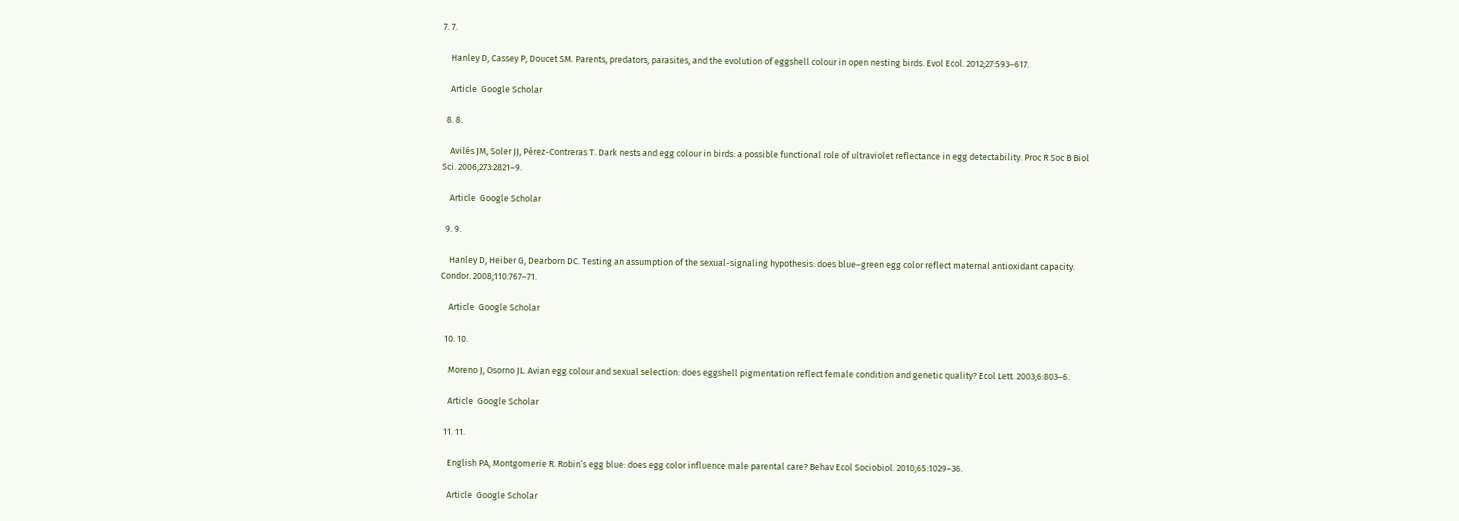7. 7.

    Hanley D, Cassey P, Doucet SM. Parents, predators, parasites, and the evolution of eggshell colour in open nesting birds. Evol Ecol. 2012;27:593–617.

    Article  Google Scholar

  8. 8.

    Avilés JM, Soler JJ, Pérez-Contreras T. Dark nests and egg colour in birds: a possible functional role of ultraviolet reflectance in egg detectability. Proc R Soc B Biol Sci. 2006;273:2821–9.

    Article  Google Scholar

  9. 9.

    Hanley D, Heiber G, Dearborn DC. Testing an assumption of the sexual-signaling hypothesis: does blue–green egg color reflect maternal antioxidant capacity. Condor. 2008;110:767–71.

    Article  Google Scholar

  10. 10.

    Moreno J, Osorno JL. Avian egg colour and sexual selection: does eggshell pigmentation reflect female condition and genetic quality? Ecol Lett. 2003;6:803–6.

    Article  Google Scholar

  11. 11.

    English PA, Montgomerie R. Robin’s egg blue: does egg color influence male parental care? Behav Ecol Sociobiol. 2010;65:1029–36.

    Article  Google Scholar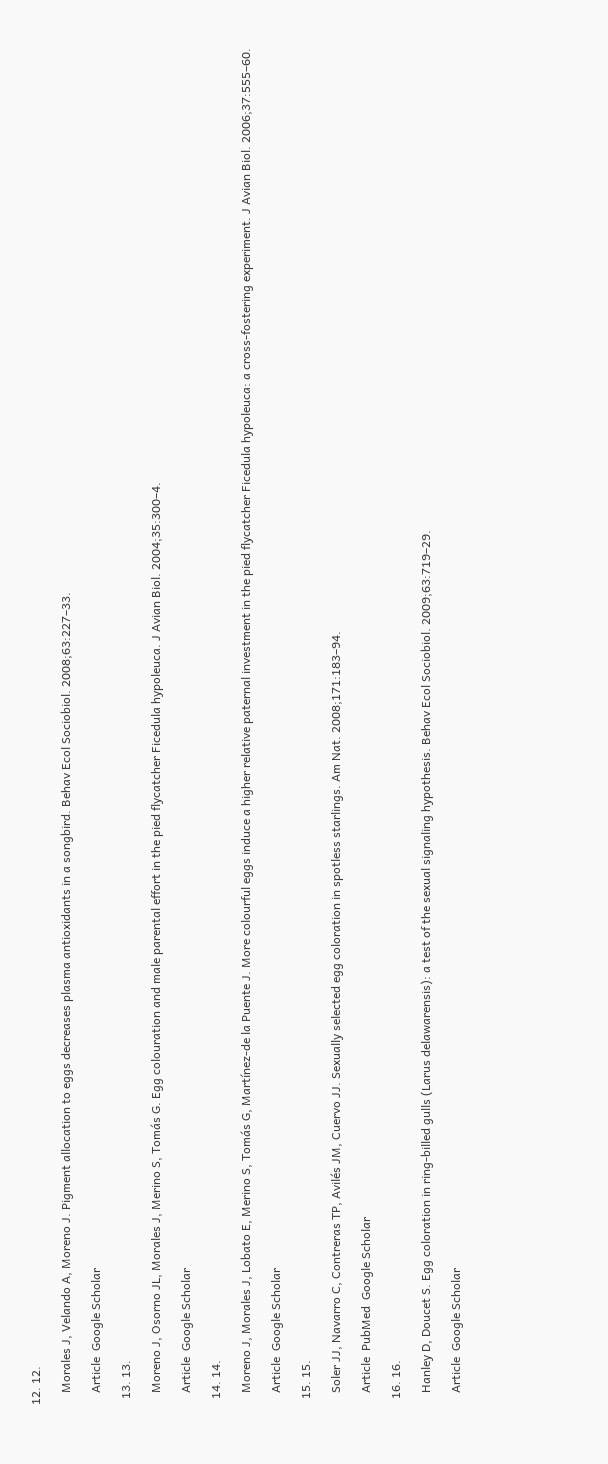12. 12.

    Morales J, Velando A, Moreno J. Pigment allocation to eggs decreases plasma antioxidants in a songbird. Behav Ecol Sociobiol. 2008;63:227–33.

    Article  Google Scholar

  13. 13.

    Moreno J, Osorno JL, Morales J, Merino S, Tomás G. Egg colouration and male parental effort in the pied flycatcher Ficedula hypoleuca. J Avian Biol. 2004;35:300–4.

    Article  Google Scholar

  14. 14.

    Moreno J, Morales J, Lobato E, Merino S, Tomás G, Martínez-de la Puente J. More colourful eggs induce a higher relative paternal investment in the pied flycatcher Ficedula hypoleuca: a cross-fostering experiment. J Avian Biol. 2006;37:555–60.

    Article  Google Scholar

  15. 15.

    Soler JJ, Navarro C, Contreras TP, Avilés JM, Cuervo JJ. Sexually selected egg coloration in spotless starlings. Am Nat. 2008;171:183–94.

    Article  PubMed  Google Scholar

  16. 16.

    Hanley D, Doucet S. Egg coloration in ring-billed gulls (Larus delawarensis): a test of the sexual signaling hypothesis. Behav Ecol Sociobiol. 2009;63:719–29.

    Article  Google Scholar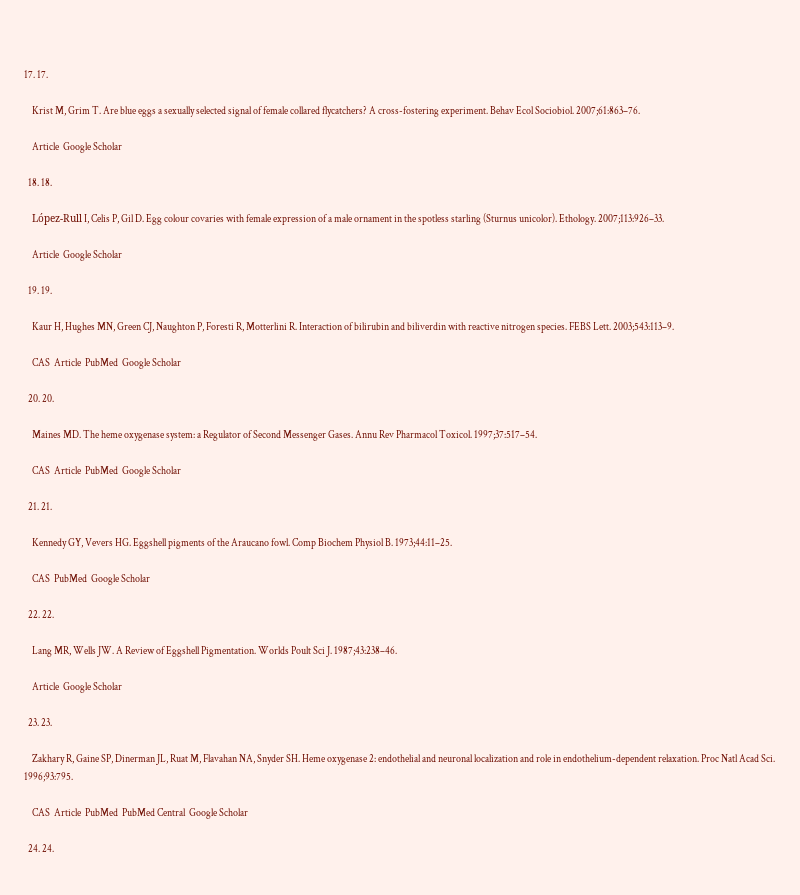17. 17.

    Krist M, Grim T. Are blue eggs a sexually selected signal of female collared flycatchers? A cross-fostering experiment. Behav Ecol Sociobiol. 2007;61:863–76.

    Article  Google Scholar

  18. 18.

    López-Rull I, Celis P, Gil D. Egg colour covaries with female expression of a male ornament in the spotless starling (Sturnus unicolor). Ethology. 2007;113:926–33.

    Article  Google Scholar

  19. 19.

    Kaur H, Hughes MN, Green CJ, Naughton P, Foresti R, Motterlini R. Interaction of bilirubin and biliverdin with reactive nitrogen species. FEBS Lett. 2003;543:113–9.

    CAS  Article  PubMed  Google Scholar

  20. 20.

    Maines MD. The heme oxygenase system: a Regulator of Second Messenger Gases. Annu Rev Pharmacol Toxicol. 1997;37:517–54.

    CAS  Article  PubMed  Google Scholar

  21. 21.

    Kennedy GY, Vevers HG. Eggshell pigments of the Araucano fowl. Comp Biochem Physiol B. 1973;44:11–25.

    CAS  PubMed  Google Scholar

  22. 22.

    Lang MR, Wells JW. A Review of Eggshell Pigmentation. Worlds Poult Sci J. 1987;43:238–46.

    Article  Google Scholar

  23. 23.

    Zakhary R, Gaine SP, Dinerman JL, Ruat M, Flavahan NA, Snyder SH. Heme oxygenase 2: endothelial and neuronal localization and role in endothelium-dependent relaxation. Proc Natl Acad Sci. 1996;93:795.

    CAS  Article  PubMed  PubMed Central  Google Scholar

  24. 24.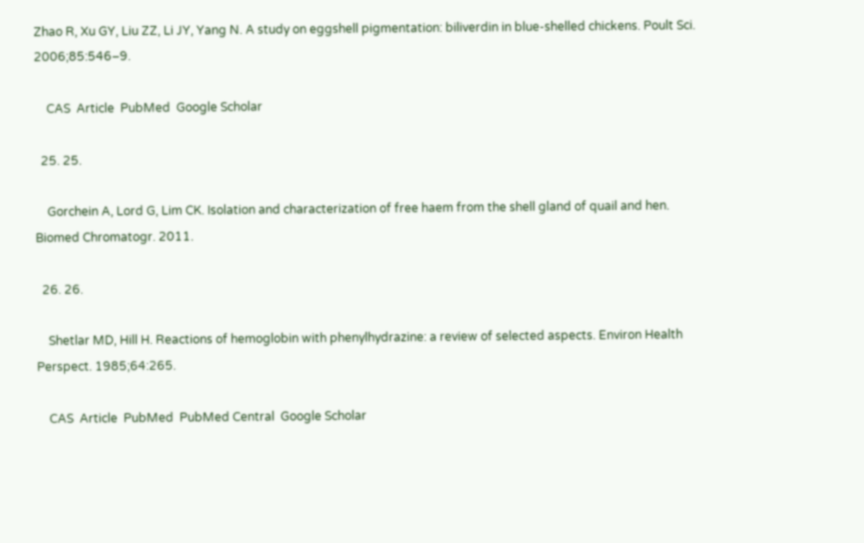Zhao R, Xu GY, Liu ZZ, Li JY, Yang N. A study on eggshell pigmentation: biliverdin in blue-shelled chickens. Poult Sci. 2006;85:546–9.

    CAS  Article  PubMed  Google Scholar

  25. 25.

    Gorchein A, Lord G, Lim CK. Isolation and characterization of free haem from the shell gland of quail and hen. Biomed Chromatogr. 2011.

  26. 26.

    Shetlar MD, Hill H. Reactions of hemoglobin with phenylhydrazine: a review of selected aspects. Environ Health Perspect. 1985;64:265.

    CAS  Article  PubMed  PubMed Central  Google Scholar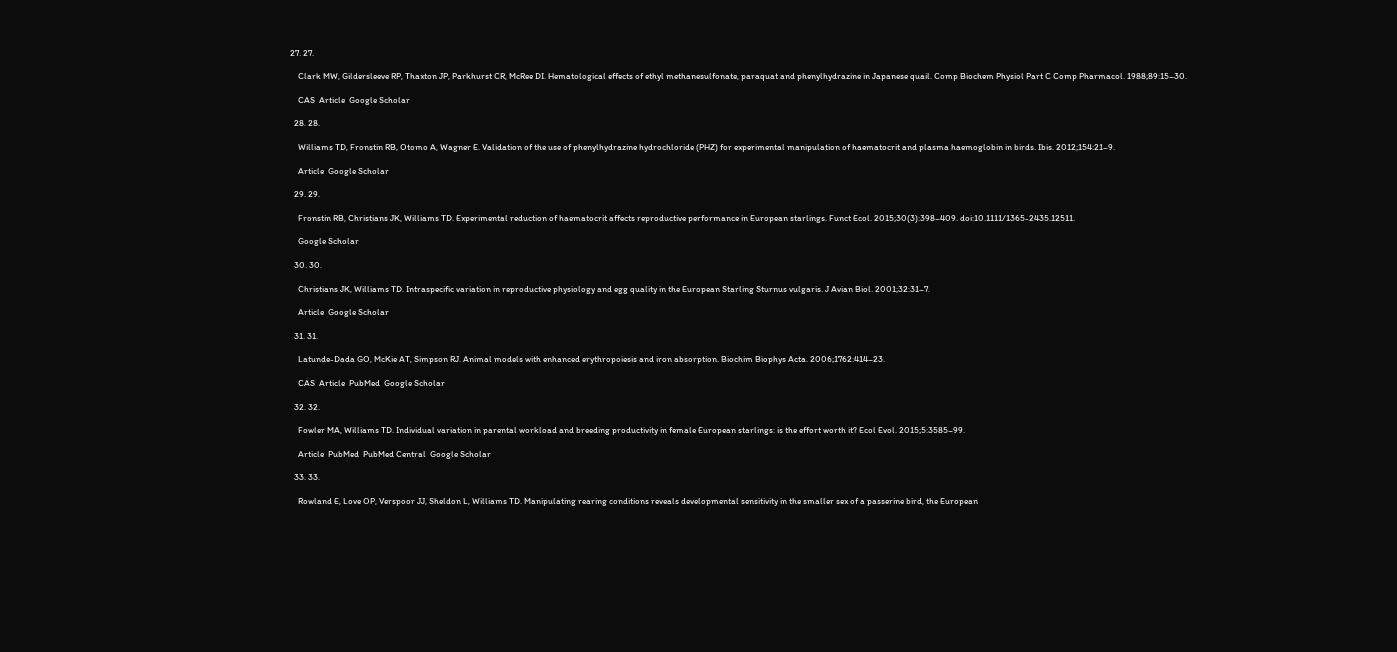27. 27.

    Clark MW, Gildersleeve RP, Thaxton JP, Parkhurst CR, McRee DI. Hematological effects of ethyl methanesulfonate, paraquat and phenylhydrazine in Japanese quail. Comp Biochem Physiol Part C Comp Pharmacol. 1988;89:15–30.

    CAS  Article  Google Scholar

  28. 28.

    Williams TD, Fronstin RB, Otomo A, Wagner E. Validation of the use of phenylhydrazine hydrochloride (PHZ) for experimental manipulation of haematocrit and plasma haemoglobin in birds. Ibis. 2012;154:21–9.

    Article  Google Scholar

  29. 29.

    Fronstin RB, Christians JK, Williams TD. Experimental reduction of haematocrit affects reproductive performance in European starlings. Funct Ecol. 2015;30(3):398–409. doi:10.1111/1365-2435.12511.

    Google Scholar

  30. 30.

    Christians JK, Williams TD. Intraspecific variation in reproductive physiology and egg quality in the European Starling Sturnus vulgaris. J Avian Biol. 2001;32:31–7.

    Article  Google Scholar

  31. 31.

    Latunde-Dada GO, McKie AT, Simpson RJ. Animal models with enhanced erythropoiesis and iron absorption. Biochim Biophys Acta. 2006;1762:414–23.

    CAS  Article  PubMed  Google Scholar

  32. 32.

    Fowler MA, Williams TD. Individual variation in parental workload and breeding productivity in female European starlings: is the effort worth it? Ecol Evol. 2015;5:3585–99.

    Article  PubMed  PubMed Central  Google Scholar

  33. 33.

    Rowland E, Love OP, Verspoor JJ, Sheldon L, Williams TD. Manipulating rearing conditions reveals developmental sensitivity in the smaller sex of a passerine bird, the European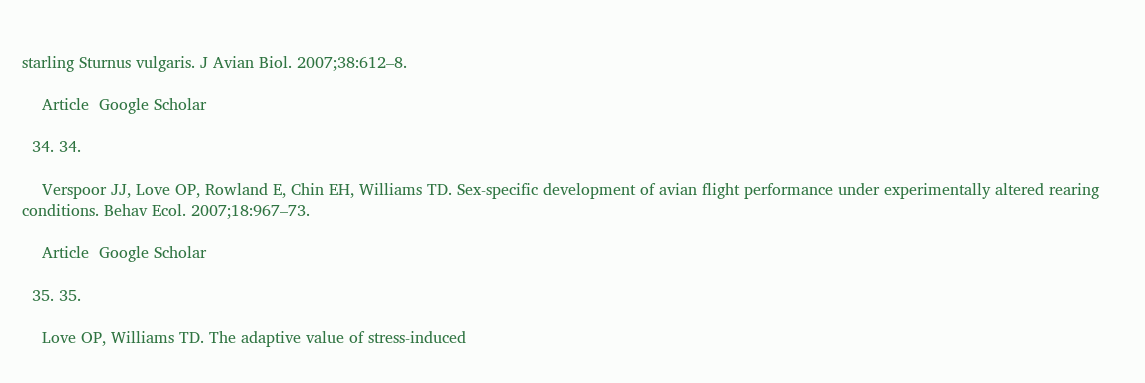starling Sturnus vulgaris. J Avian Biol. 2007;38:612–8.

    Article  Google Scholar

  34. 34.

    Verspoor JJ, Love OP, Rowland E, Chin EH, Williams TD. Sex-specific development of avian flight performance under experimentally altered rearing conditions. Behav Ecol. 2007;18:967–73.

    Article  Google Scholar

  35. 35.

    Love OP, Williams TD. The adaptive value of stress-induced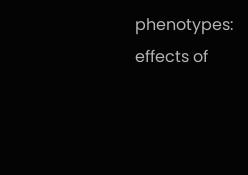phenotypes: effects of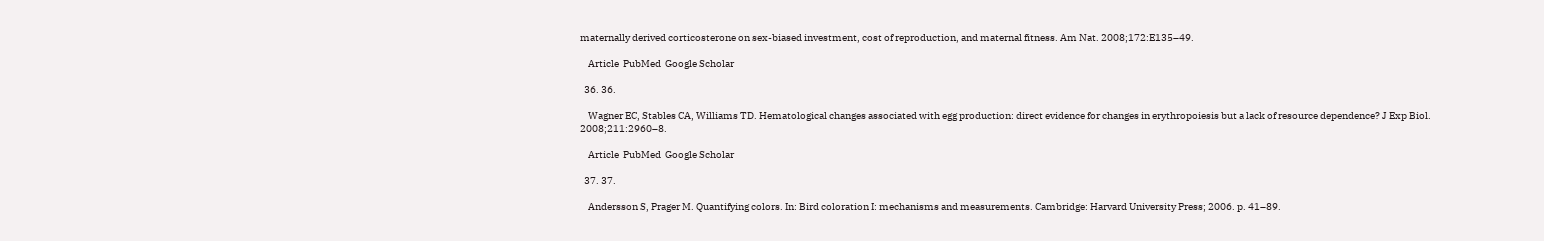maternally derived corticosterone on sex-biased investment, cost of reproduction, and maternal fitness. Am Nat. 2008;172:E135–49.

    Article  PubMed  Google Scholar

  36. 36.

    Wagner EC, Stables CA, Williams TD. Hematological changes associated with egg production: direct evidence for changes in erythropoiesis but a lack of resource dependence? J Exp Biol. 2008;211:2960–8.

    Article  PubMed  Google Scholar

  37. 37.

    Andersson S, Prager M. Quantifying colors. In: Bird coloration I: mechanisms and measurements. Cambridge: Harvard University Press; 2006. p. 41–89.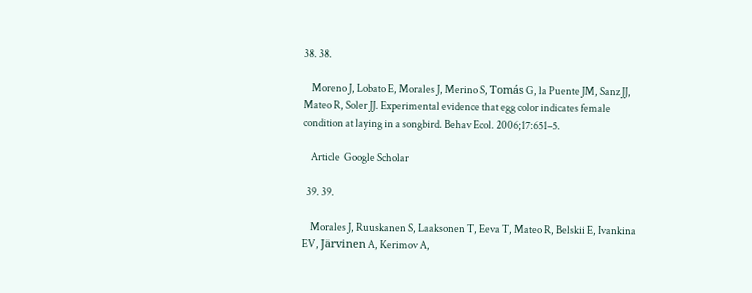38. 38.

    Moreno J, Lobato E, Morales J, Merino S, Tomás G, la Puente JM, Sanz JJ, Mateo R, Soler JJ. Experimental evidence that egg color indicates female condition at laying in a songbird. Behav Ecol. 2006;17:651–5.

    Article  Google Scholar

  39. 39.

    Morales J, Ruuskanen S, Laaksonen T, Eeva T, Mateo R, Belskii E, Ivankina EV, Järvinen A, Kerimov A,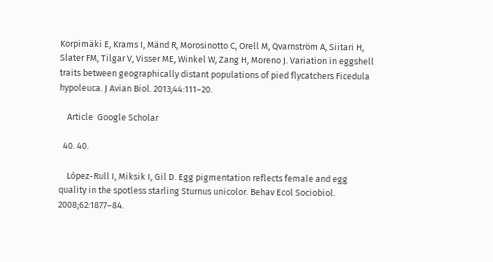Korpimäki E, Krams I, Mänd R, Morosinotto C, Orell M, Qvarnström A, Siitari H, Slater FM, Tilgar V, Visser ME, Winkel W, Zang H, Moreno J. Variation in eggshell traits between geographically distant populations of pied flycatchers Ficedula hypoleuca. J Avian Biol. 2013;44:111–20.

    Article  Google Scholar

  40. 40.

    López-Rull I, Miksik I, Gil D. Egg pigmentation reflects female and egg quality in the spotless starling Sturnus unicolor. Behav Ecol Sociobiol. 2008;62:1877–84.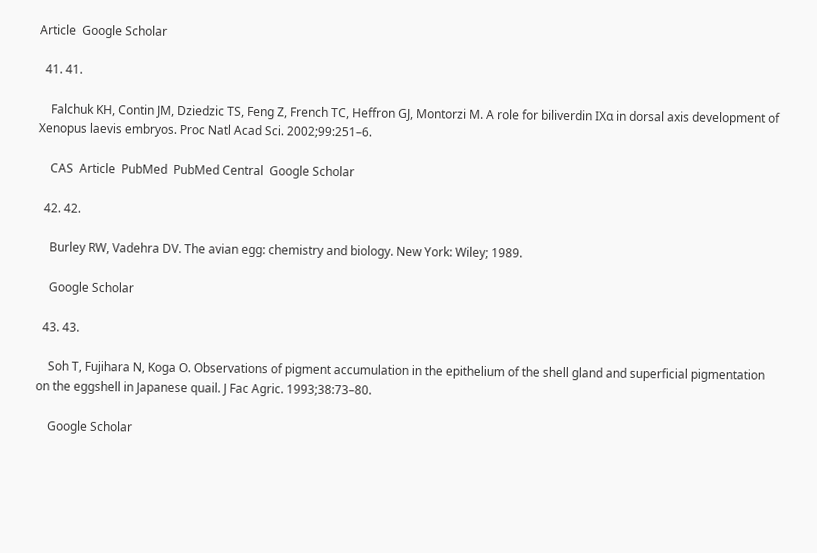Article  Google Scholar

  41. 41.

    Falchuk KH, Contin JM, Dziedzic TS, Feng Z, French TC, Heffron GJ, Montorzi M. A role for biliverdin IXα in dorsal axis development of Xenopus laevis embryos. Proc Natl Acad Sci. 2002;99:251–6.

    CAS  Article  PubMed  PubMed Central  Google Scholar

  42. 42.

    Burley RW, Vadehra DV. The avian egg: chemistry and biology. New York: Wiley; 1989.

    Google Scholar

  43. 43.

    Soh T, Fujihara N, Koga O. Observations of pigment accumulation in the epithelium of the shell gland and superficial pigmentation on the eggshell in Japanese quail. J Fac Agric. 1993;38:73–80.

    Google Scholar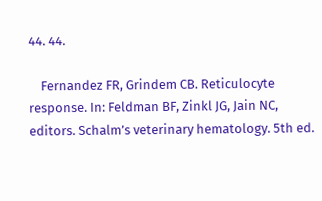44. 44.

    Fernandez FR, Grindem CB. Reticulocyte response. In: Feldman BF, Zinkl JG, Jain NC, editors. Schalm’s veterinary hematology. 5th ed.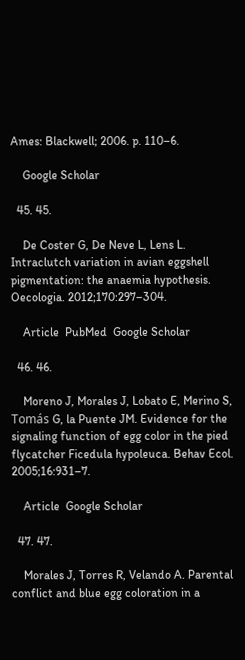Ames: Blackwell; 2006. p. 110–6.

    Google Scholar

  45. 45.

    De Coster G, De Neve L, Lens L. Intraclutch variation in avian eggshell pigmentation: the anaemia hypothesis. Oecologia. 2012;170:297–304.

    Article  PubMed  Google Scholar

  46. 46.

    Moreno J, Morales J, Lobato E, Merino S, Tomás G, la Puente JM. Evidence for the signaling function of egg color in the pied flycatcher Ficedula hypoleuca. Behav Ecol. 2005;16:931–7.

    Article  Google Scholar

  47. 47.

    Morales J, Torres R, Velando A. Parental conflict and blue egg coloration in a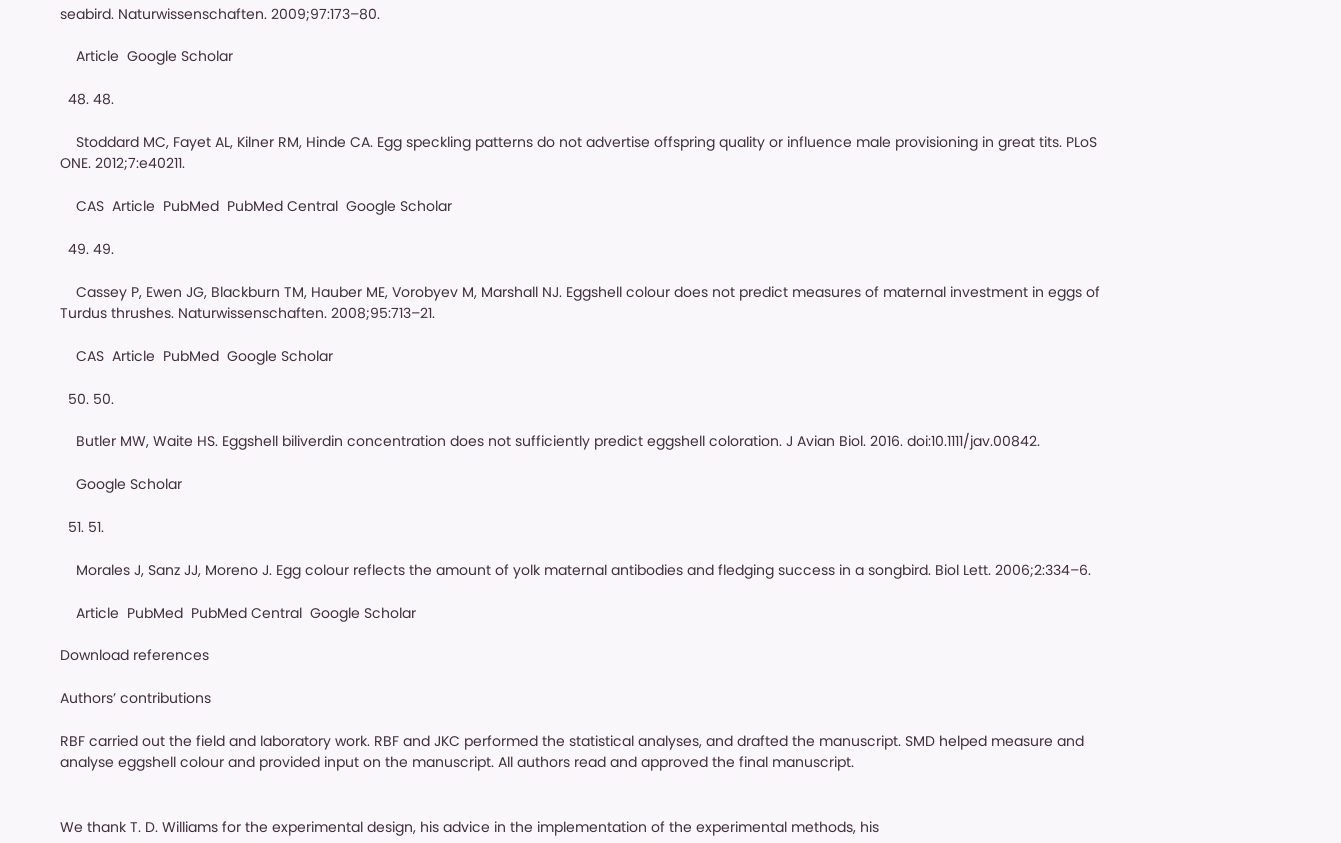seabird. Naturwissenschaften. 2009;97:173–80.

    Article  Google Scholar

  48. 48.

    Stoddard MC, Fayet AL, Kilner RM, Hinde CA. Egg speckling patterns do not advertise offspring quality or influence male provisioning in great tits. PLoS ONE. 2012;7:e40211.

    CAS  Article  PubMed  PubMed Central  Google Scholar

  49. 49.

    Cassey P, Ewen JG, Blackburn TM, Hauber ME, Vorobyev M, Marshall NJ. Eggshell colour does not predict measures of maternal investment in eggs of Turdus thrushes. Naturwissenschaften. 2008;95:713–21.

    CAS  Article  PubMed  Google Scholar

  50. 50.

    Butler MW, Waite HS. Eggshell biliverdin concentration does not sufficiently predict eggshell coloration. J Avian Biol. 2016. doi:10.1111/jav.00842.

    Google Scholar

  51. 51.

    Morales J, Sanz JJ, Moreno J. Egg colour reflects the amount of yolk maternal antibodies and fledging success in a songbird. Biol Lett. 2006;2:334–6.

    Article  PubMed  PubMed Central  Google Scholar

Download references

Authors’ contributions

RBF carried out the field and laboratory work. RBF and JKC performed the statistical analyses, and drafted the manuscript. SMD helped measure and analyse eggshell colour and provided input on the manuscript. All authors read and approved the final manuscript.


We thank T. D. Williams for the experimental design, his advice in the implementation of the experimental methods, his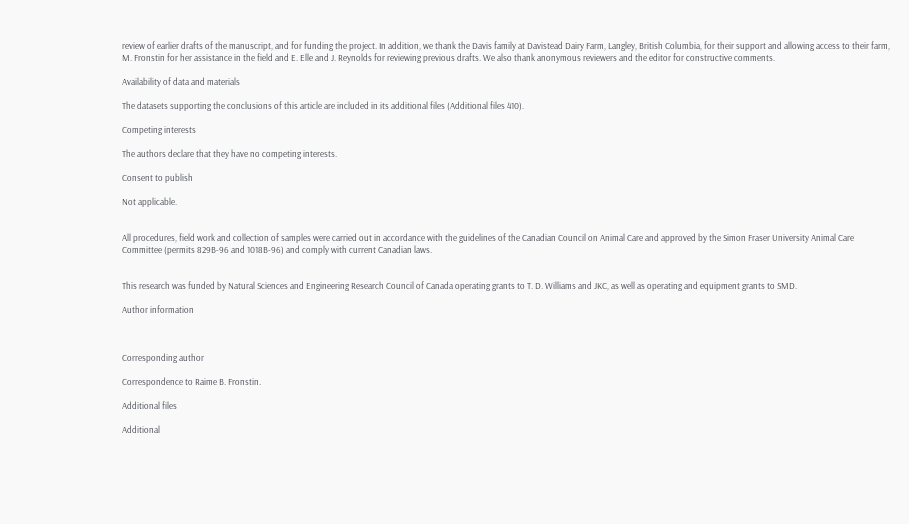review of earlier drafts of the manuscript, and for funding the project. In addition, we thank the Davis family at Davistead Dairy Farm, Langley, British Columbia, for their support and allowing access to their farm, M. Fronstin for her assistance in the field and E. Elle and J. Reynolds for reviewing previous drafts. We also thank anonymous reviewers and the editor for constructive comments.

Availability of data and materials

The datasets supporting the conclusions of this article are included in its additional files (Additional files 410).

Competing interests

The authors declare that they have no competing interests.

Consent to publish

Not applicable.


All procedures, field work and collection of samples were carried out in accordance with the guidelines of the Canadian Council on Animal Care and approved by the Simon Fraser University Animal Care Committee (permits 829B-96 and 1018B-96) and comply with current Canadian laws.


This research was funded by Natural Sciences and Engineering Research Council of Canada operating grants to T. D. Williams and JKC, as well as operating and equipment grants to SMD.

Author information



Corresponding author

Correspondence to Raime B. Fronstin.

Additional files

Additional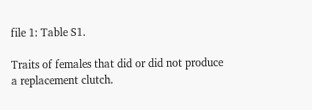file 1: Table S1.

Traits of females that did or did not produce a replacement clutch.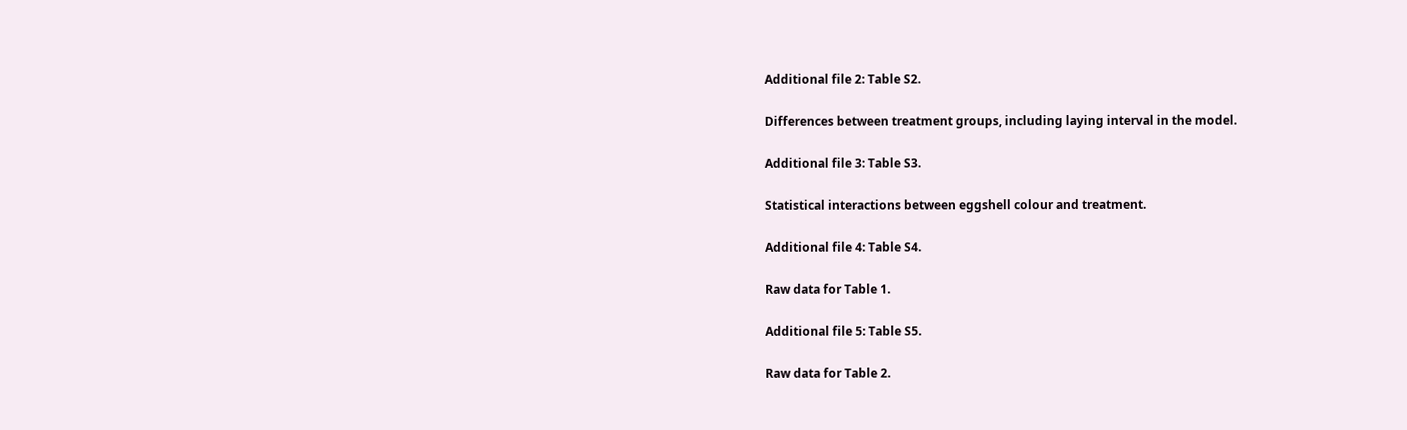Additional file 2: Table S2.

Differences between treatment groups, including laying interval in the model.

Additional file 3: Table S3.

Statistical interactions between eggshell colour and treatment.

Additional file 4: Table S4.

Raw data for Table 1.

Additional file 5: Table S5.

Raw data for Table 2.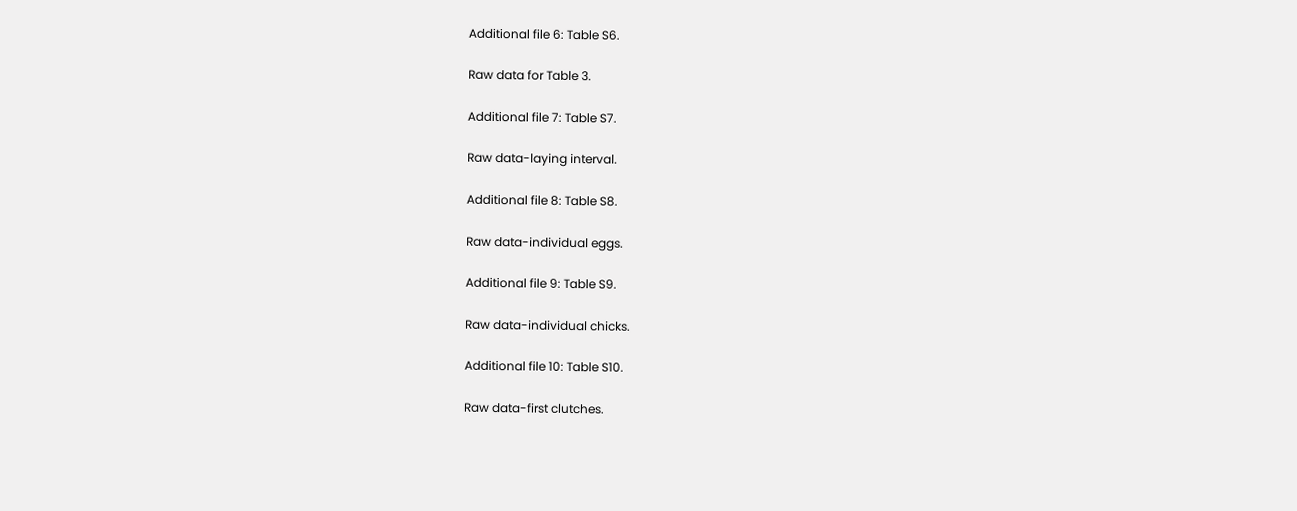Additional file 6: Table S6.

Raw data for Table 3.

Additional file 7: Table S7.

Raw data-laying interval.

Additional file 8: Table S8.

Raw data-individual eggs.

Additional file 9: Table S9.

Raw data-individual chicks.

Additional file 10: Table S10.

Raw data-first clutches.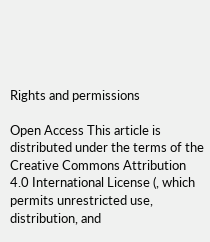Rights and permissions

Open Access This article is distributed under the terms of the Creative Commons Attribution 4.0 International License (, which permits unrestricted use, distribution, and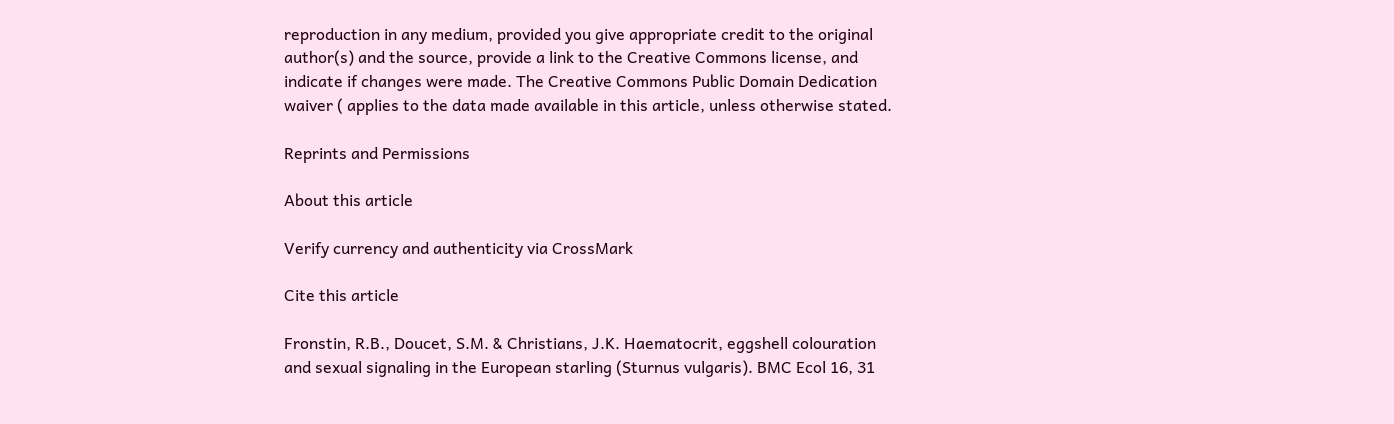reproduction in any medium, provided you give appropriate credit to the original author(s) and the source, provide a link to the Creative Commons license, and indicate if changes were made. The Creative Commons Public Domain Dedication waiver ( applies to the data made available in this article, unless otherwise stated.

Reprints and Permissions

About this article

Verify currency and authenticity via CrossMark

Cite this article

Fronstin, R.B., Doucet, S.M. & Christians, J.K. Haematocrit, eggshell colouration and sexual signaling in the European starling (Sturnus vulgaris). BMC Ecol 16, 31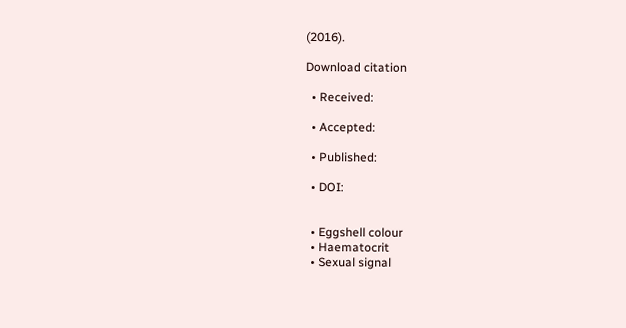(2016).

Download citation

  • Received:

  • Accepted:

  • Published:

  • DOI:


  • Eggshell colour
  • Haematocrit
  • Sexual signal